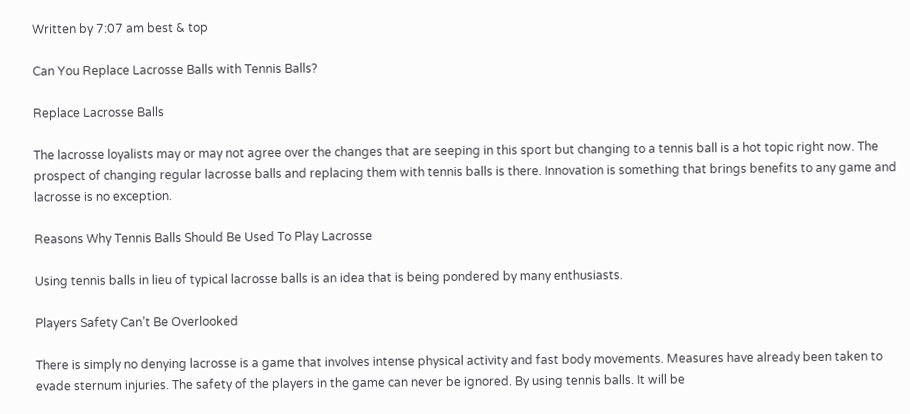Written by 7:07 am best & top

Can You Replace Lacrosse Balls with Tennis Balls?

Replace Lacrosse Balls

The lacrosse loyalists may or may not agree over the changes that are seeping in this sport but changing to a tennis ball is a hot topic right now. The prospect of changing regular lacrosse balls and replacing them with tennis balls is there. Innovation is something that brings benefits to any game and lacrosse is no exception.

Reasons Why Tennis Balls Should Be Used To Play Lacrosse

Using tennis balls in lieu of typical lacrosse balls is an idea that is being pondered by many enthusiasts.

Players Safety Can’t Be Overlooked

There is simply no denying lacrosse is a game that involves intense physical activity and fast body movements. Measures have already been taken to evade sternum injuries. The safety of the players in the game can never be ignored. By using tennis balls. It will be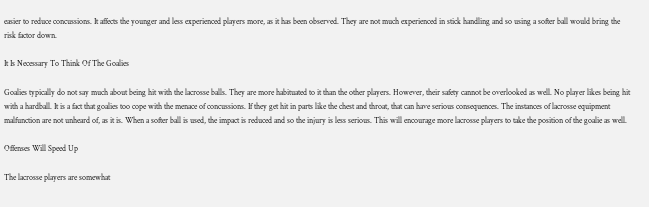easier to reduce concussions. It affects the younger and less experienced players more, as it has been observed. They are not much experienced in stick handling and so using a softer ball would bring the risk factor down.

It Is Necessary To Think Of The Goalies

Goalies typically do not say much about being hit with the lacrosse balls. They are more habituated to it than the other players. However, their safety cannot be overlooked as well. No player likes being hit with a hardball. It is a fact that goalies too cope with the menace of concussions. If they get hit in parts like the chest and throat, that can have serious consequences. The instances of lacrosse equipment malfunction are not unheard of, as it is. When a softer ball is used, the impact is reduced and so the injury is less serious. This will encourage more lacrosse players to take the position of the goalie as well.

Offenses Will Speed Up

The lacrosse players are somewhat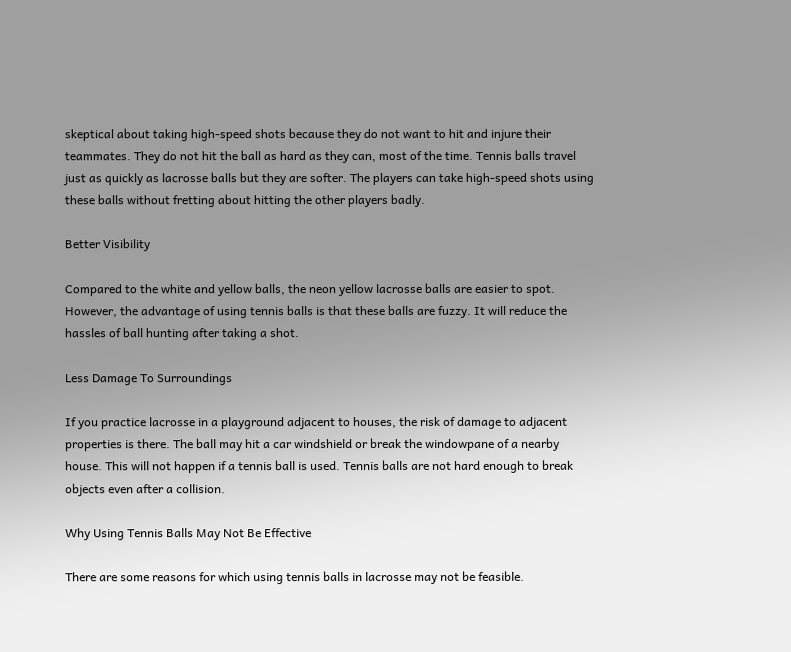skeptical about taking high-speed shots because they do not want to hit and injure their teammates. They do not hit the ball as hard as they can, most of the time. Tennis balls travel just as quickly as lacrosse balls but they are softer. The players can take high-speed shots using these balls without fretting about hitting the other players badly.

Better Visibility

Compared to the white and yellow balls, the neon yellow lacrosse balls are easier to spot. However, the advantage of using tennis balls is that these balls are fuzzy. It will reduce the hassles of ball hunting after taking a shot.

Less Damage To Surroundings

If you practice lacrosse in a playground adjacent to houses, the risk of damage to adjacent properties is there. The ball may hit a car windshield or break the windowpane of a nearby house. This will not happen if a tennis ball is used. Tennis balls are not hard enough to break objects even after a collision.

Why Using Tennis Balls May Not Be Effective

There are some reasons for which using tennis balls in lacrosse may not be feasible.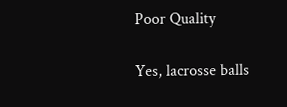Poor Quality

Yes, lacrosse balls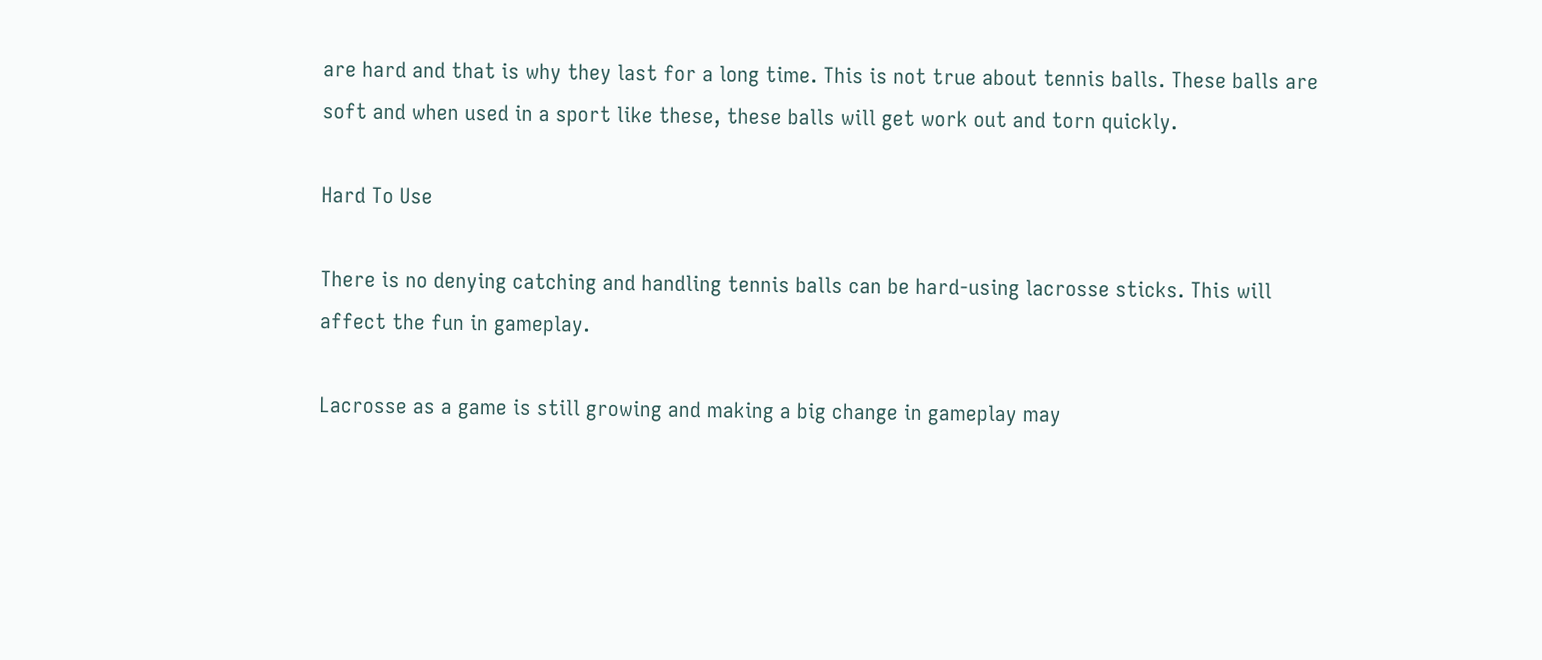are hard and that is why they last for a long time. This is not true about tennis balls. These balls are soft and when used in a sport like these, these balls will get work out and torn quickly.

Hard To Use

There is no denying catching and handling tennis balls can be hard-using lacrosse sticks. This will affect the fun in gameplay.

Lacrosse as a game is still growing and making a big change in gameplay may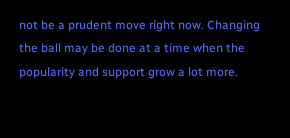not be a prudent move right now. Changing the ball may be done at a time when the popularity and support grow a lot more.